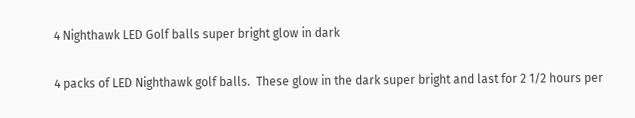4 Nighthawk LED Golf balls super bright glow in dark

4 packs of LED Nighthawk golf balls.  These glow in the dark super bright and last for 2 1/2 hours per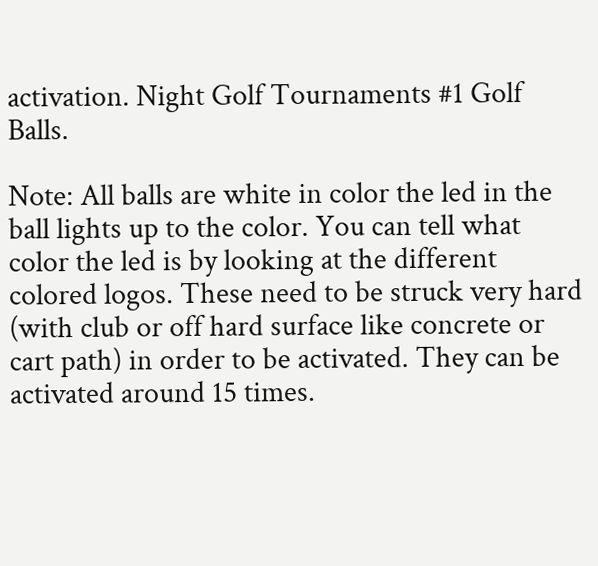activation. Night Golf Tournaments #1 Golf Balls.

Note: All balls are white in color the led in the ball lights up to the color. You can tell what color the led is by looking at the different colored logos. These need to be struck very hard (with club or off hard surface like concrete or cart path) in order to be activated. They can be activated around 15 times.